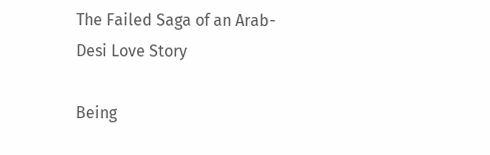The Failed Saga of an Arab-Desi Love Story

Being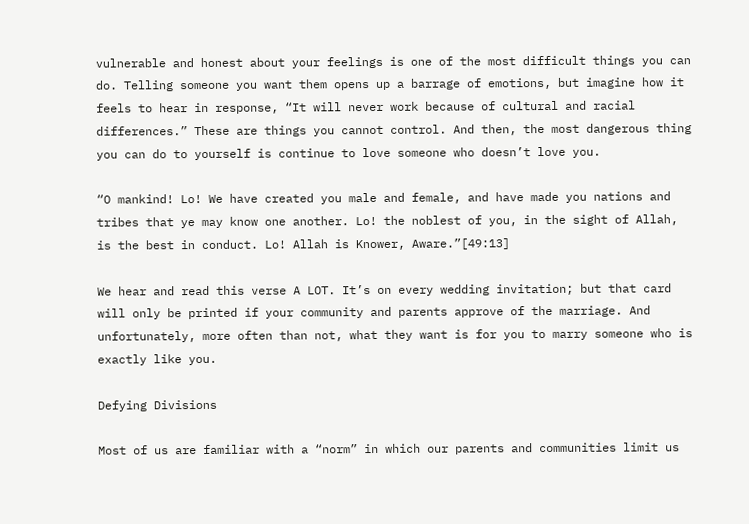vulnerable and honest about your feelings is one of the most difficult things you can do. Telling someone you want them opens up a barrage of emotions, but imagine how it feels to hear in response, “It will never work because of cultural and racial differences.” These are things you cannot control. And then, the most dangerous thing you can do to yourself is continue to love someone who doesn’t love you.

“O mankind! Lo! We have created you male and female, and have made you nations and tribes that ye may know one another. Lo! the noblest of you, in the sight of Allah, is the best in conduct. Lo! Allah is Knower, Aware.”[49:13]

We hear and read this verse A LOT. It’s on every wedding invitation; but that card will only be printed if your community and parents approve of the marriage. And unfortunately, more often than not, what they want is for you to marry someone who is exactly like you.

Defying Divisions

Most of us are familiar with a “norm” in which our parents and communities limit us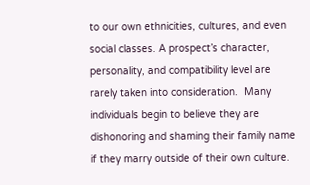to our own ethnicities, cultures, and even social classes. A prospect’s character, personality, and compatibility level are rarely taken into consideration.  Many individuals begin to believe they are dishonoring and shaming their family name if they marry outside of their own culture.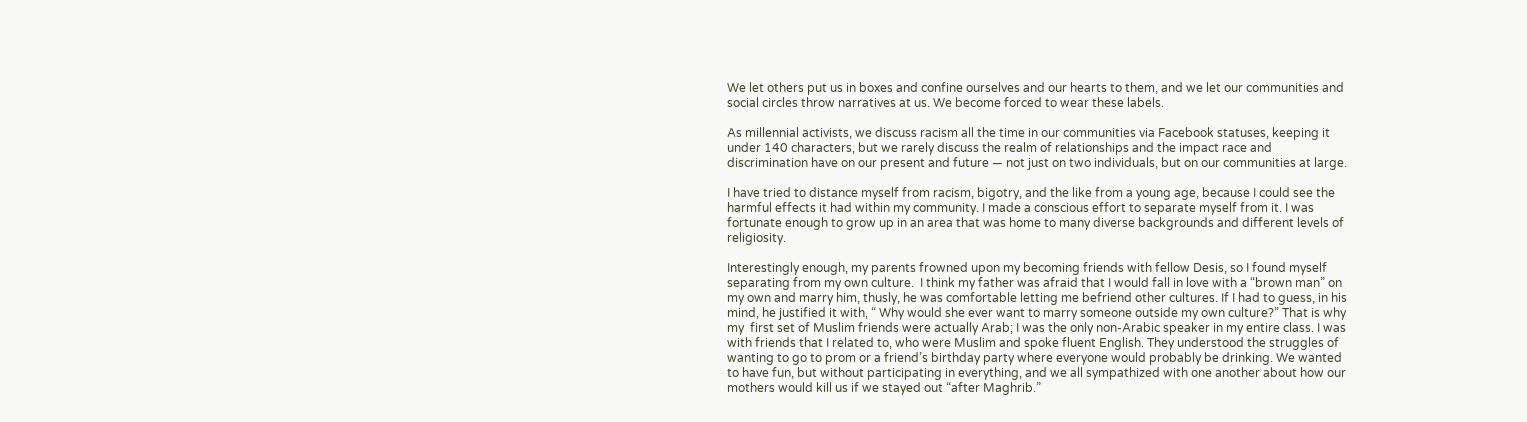We let others put us in boxes and confine ourselves and our hearts to them, and we let our communities and social circles throw narratives at us. We become forced to wear these labels.

As millennial activists, we discuss racism all the time in our communities via Facebook statuses, keeping it under 140 characters, but we rarely discuss the realm of relationships and the impact race and discrimination have on our present and future — not just on two individuals, but on our communities at large.

I have tried to distance myself from racism, bigotry, and the like from a young age, because I could see the harmful effects it had within my community. I made a conscious effort to separate myself from it. I was fortunate enough to grow up in an area that was home to many diverse backgrounds and different levels of religiosity.

Interestingly enough, my parents frowned upon my becoming friends with fellow Desis, so I found myself separating from my own culture.  I think my father was afraid that I would fall in love with a “brown man” on my own and marry him, thusly, he was comfortable letting me befriend other cultures. If I had to guess, in his mind, he justified it with, “ Why would she ever want to marry someone outside my own culture?” That is why my  first set of Muslim friends were actually Arab; I was the only non-Arabic speaker in my entire class. I was with friends that I related to, who were Muslim and spoke fluent English. They understood the struggles of wanting to go to prom or a friend’s birthday party where everyone would probably be drinking. We wanted to have fun, but without participating in everything, and we all sympathized with one another about how our mothers would kill us if we stayed out “after Maghrib.”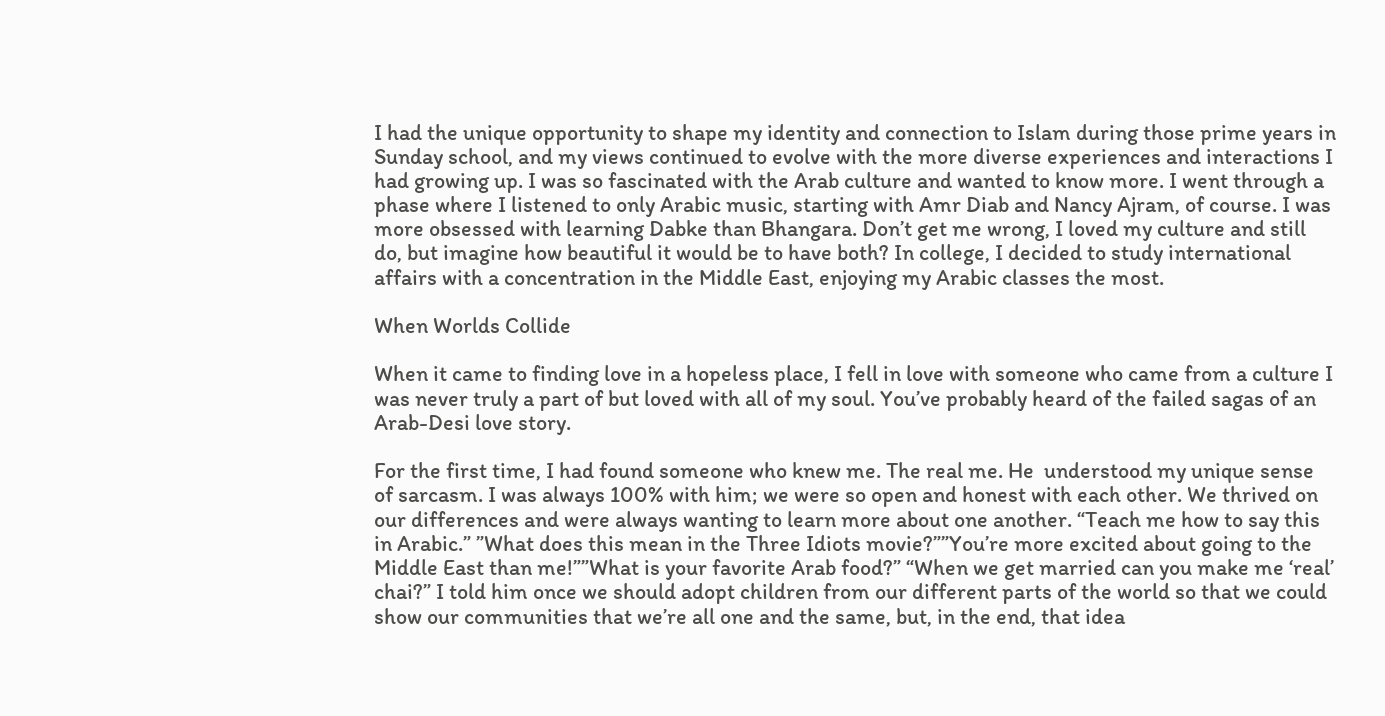I had the unique opportunity to shape my identity and connection to Islam during those prime years in Sunday school, and my views continued to evolve with the more diverse experiences and interactions I had growing up. I was so fascinated with the Arab culture and wanted to know more. I went through a phase where I listened to only Arabic music, starting with Amr Diab and Nancy Ajram, of course. I was more obsessed with learning Dabke than Bhangara. Don’t get me wrong, I loved my culture and still do, but imagine how beautiful it would be to have both? In college, I decided to study international affairs with a concentration in the Middle East, enjoying my Arabic classes the most.

When Worlds Collide

When it came to finding love in a hopeless place, I fell in love with someone who came from a culture I was never truly a part of but loved with all of my soul. You’ve probably heard of the failed sagas of an Arab-Desi love story.

For the first time, I had found someone who knew me. The real me. He  understood my unique sense of sarcasm. I was always 100% with him; we were so open and honest with each other. We thrived on our differences and were always wanting to learn more about one another. “Teach me how to say this in Arabic.” ”What does this mean in the Three Idiots movie?””You’re more excited about going to the Middle East than me!””What is your favorite Arab food?” “When we get married can you make me ‘real’ chai?” I told him once we should adopt children from our different parts of the world so that we could show our communities that we’re all one and the same, but, in the end, that idea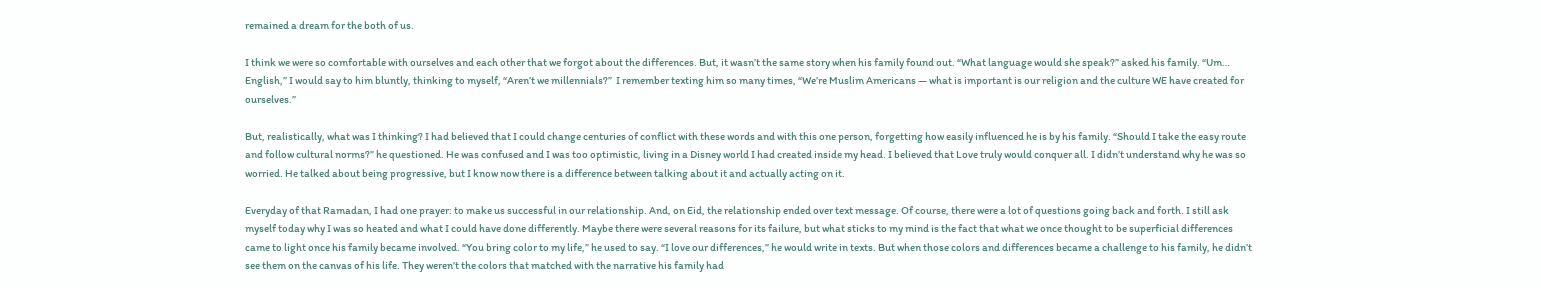remained a dream for the both of us.

I think we were so comfortable with ourselves and each other that we forgot about the differences. But, it wasn’t the same story when his family found out. “What language would she speak?” asked his family. “Um… English,” I would say to him bluntly, thinking to myself, “Aren’t we millennials?”  I remember texting him so many times, “We’re Muslim Americans — what is important is our religion and the culture WE have created for ourselves.”

But, realistically, what was I thinking? I had believed that I could change centuries of conflict with these words and with this one person, forgetting how easily influenced he is by his family. “Should I take the easy route and follow cultural norms?” he questioned. He was confused and I was too optimistic, living in a Disney world I had created inside my head. I believed that Love truly would conquer all. I didn’t understand why he was so worried. He talked about being progressive, but I know now there is a difference between talking about it and actually acting on it.

Everyday of that Ramadan, I had one prayer: to make us successful in our relationship. And, on Eid, the relationship ended over text message. Of course, there were a lot of questions going back and forth. I still ask myself today why I was so heated and what I could have done differently. Maybe there were several reasons for its failure, but what sticks to my mind is the fact that what we once thought to be superficial differences came to light once his family became involved. “You bring color to my life,” he used to say. “I love our differences,” he would write in texts. But when those colors and differences became a challenge to his family, he didn’t see them on the canvas of his life. They weren’t the colors that matched with the narrative his family had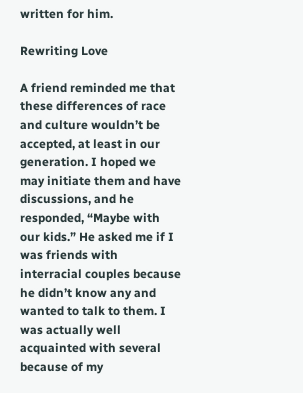written for him.

Rewriting Love

A friend reminded me that these differences of race and culture wouldn’t be accepted, at least in our generation. I hoped we may initiate them and have discussions, and he responded, “Maybe with our kids.” He asked me if I was friends with interracial couples because he didn’t know any and wanted to talk to them. I was actually well acquainted with several because of my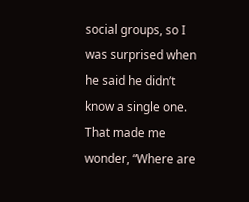social groups, so I was surprised when he said he didn’t know a single one. That made me wonder, “Where are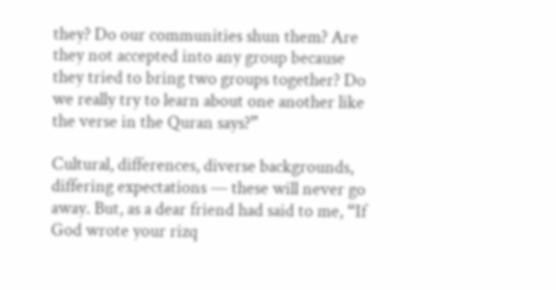they? Do our communities shun them? Are they not accepted into any group because they tried to bring two groups together? Do we really try to learn about one another like the verse in the Quran says?”

Cultural, differences, diverse backgrounds, differing expectations — these will never go away. But, as a dear friend had said to me, “If God wrote your rizq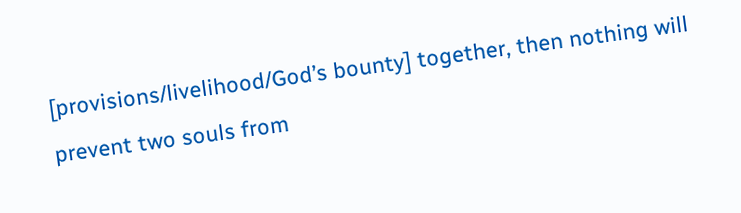[provisions/livelihood/God’s bounty] together, then nothing will prevent two souls from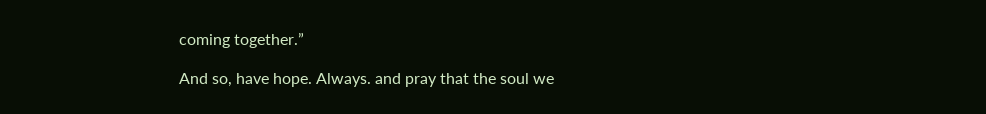coming together.”

And so, have hope. Always. and pray that the soul we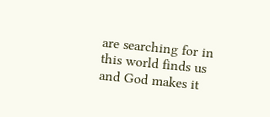are searching for in this world finds us and God makes it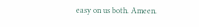easy on us both. Ameen.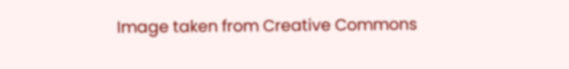Image taken from Creative Commons